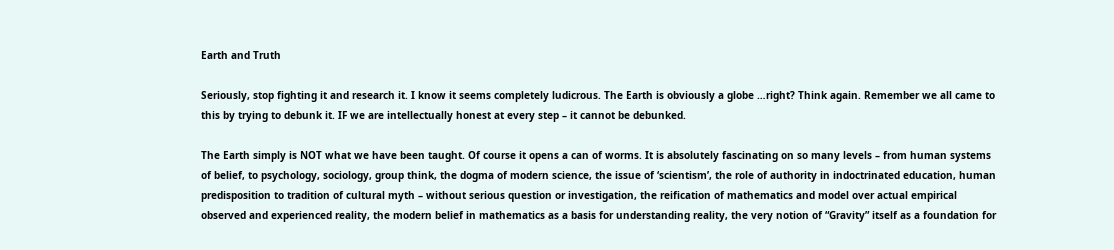Earth and Truth

Seriously, stop fighting it and research it. I know it seems completely ludicrous. The Earth is obviously a globe …right? Think again. Remember we all came to this by trying to debunk it. IF we are intellectually honest at every step – it cannot be debunked.

The Earth simply is NOT what we have been taught. Of course it opens a can of worms. It is absolutely fascinating on so many levels – from human systems of belief, to psychology, sociology, group think, the dogma of modern science, the issue of ‘scientism’, the role of authority in indoctrinated education, human predisposition to tradition of cultural myth – without serious question or investigation, the reification of mathematics and model over actual empirical observed and experienced reality, the modern belief in mathematics as a basis for understanding reality, the very notion of “Gravity” itself as a foundation for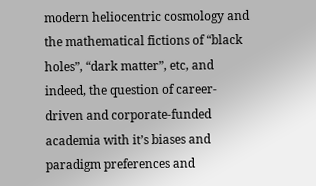modern heliocentric cosmology and the mathematical fictions of “black holes”, “dark matter”, etc, and indeed, the question of career-driven and corporate-funded academia with it’s biases and paradigm preferences and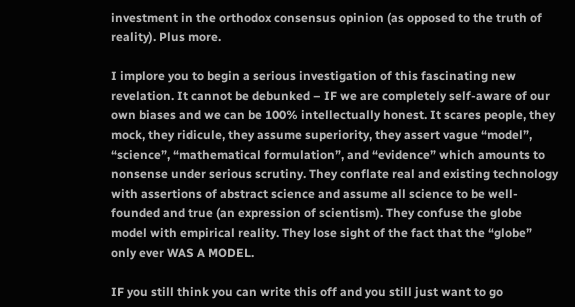investment in the orthodox consensus opinion (as opposed to the truth of reality). Plus more.

I implore you to begin a serious investigation of this fascinating new revelation. It cannot be debunked – IF we are completely self-aware of our own biases and we can be 100% intellectually honest. It scares people, they mock, they ridicule, they assume superiority, they assert vague “model”, “science”, “mathematical formulation”, and “evidence” which amounts to nonsense under serious scrutiny. They conflate real and existing technology with assertions of abstract science and assume all science to be well-founded and true (an expression of scientism). They confuse the globe model with empirical reality. They lose sight of the fact that the “globe” only ever WAS A MODEL.

IF you still think you can write this off and you still just want to go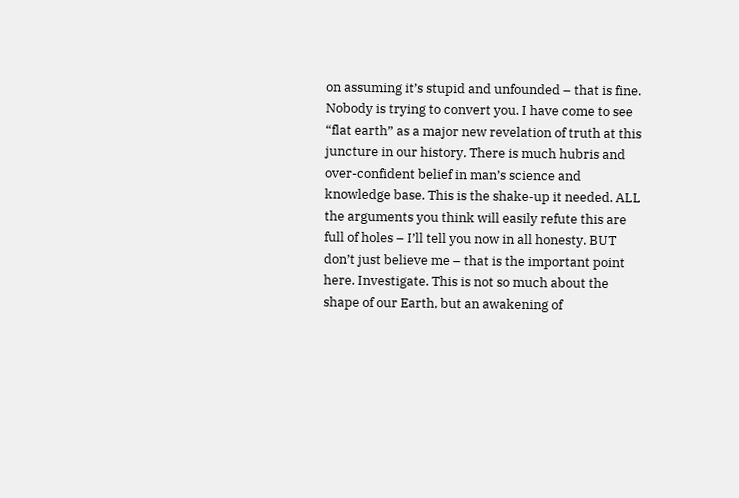on assuming it’s stupid and unfounded – that is fine. Nobody is trying to convert you. I have come to see “flat earth” as a major new revelation of truth at this juncture in our history. There is much hubris and over-confident belief in man’s science and knowledge base. This is the shake-up it needed. ALL the arguments you think will easily refute this are full of holes – I’ll tell you now in all honesty. BUT don’t just believe me – that is the important point here. Investigate. This is not so much about the shape of our Earth, but an awakening of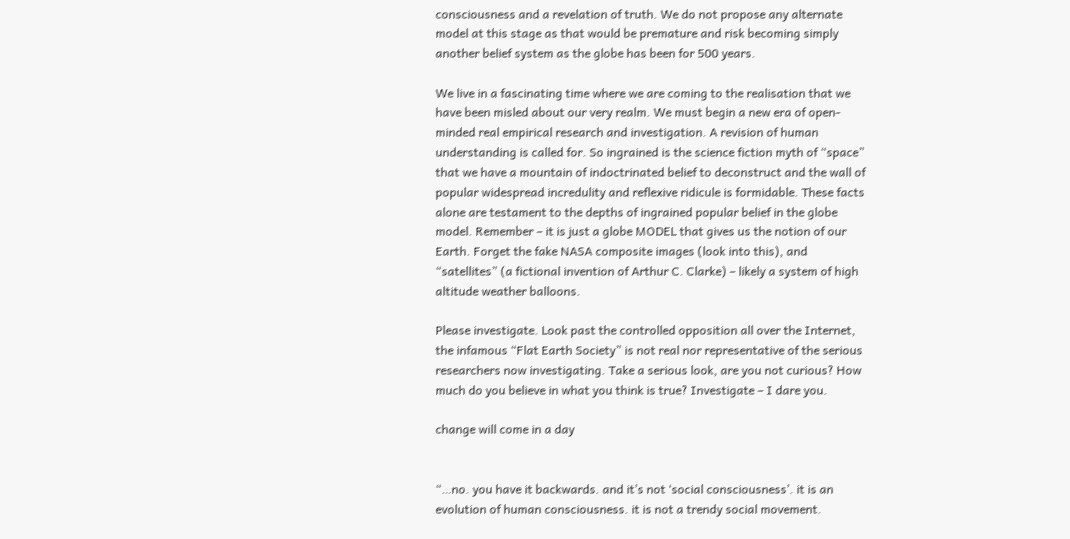consciousness and a revelation of truth. We do not propose any alternate model at this stage as that would be premature and risk becoming simply another belief system as the globe has been for 500 years.

We live in a fascinating time where we are coming to the realisation that we have been misled about our very realm. We must begin a new era of open-minded real empirical research and investigation. A revision of human understanding is called for. So ingrained is the science fiction myth of “space” that we have a mountain of indoctrinated belief to deconstruct and the wall of popular widespread incredulity and reflexive ridicule is formidable. These facts alone are testament to the depths of ingrained popular belief in the globe model. Remember – it is just a globe MODEL that gives us the notion of our Earth. Forget the fake NASA composite images (look into this), and “satellites” (a fictional invention of Arthur C. Clarke) – likely a system of high altitude weather balloons.

Please investigate. Look past the controlled opposition all over the Internet, the infamous “Flat Earth Society” is not real nor representative of the serious researchers now investigating. Take a serious look, are you not curious? How much do you believe in what you think is true? Investigate – I dare you.

change will come in a day


“…no. you have it backwards. and it’s not ‘social consciousness’. it is an evolution of human consciousness. it is not a trendy social movement.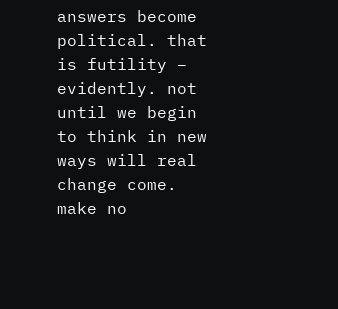answers become political. that is futility – evidently. not until we begin to think in new ways will real change come. make no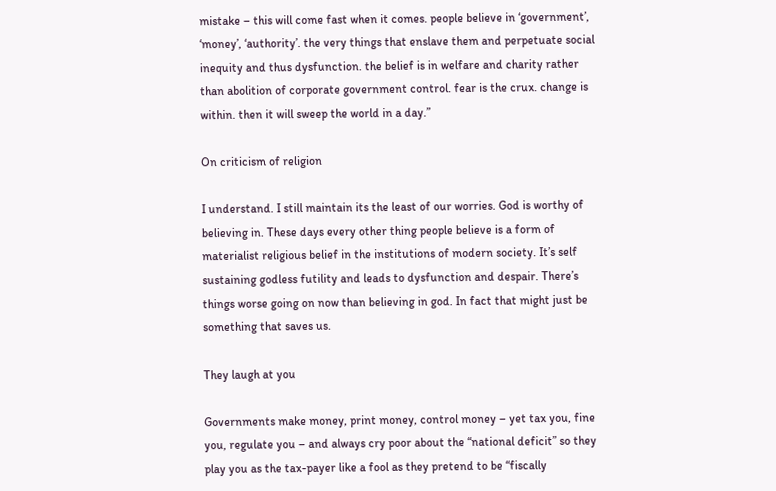mistake – this will come fast when it comes. people believe in ‘government’, ‘money’, ‘authority’. the very things that enslave them and perpetuate social inequity and thus dysfunction. the belief is in welfare and charity rather than abolition of corporate government control. fear is the crux. change is within. then it will sweep the world in a day.”

On criticism of religion

I understand. I still maintain its the least of our worries. God is worthy of believing in. These days every other thing people believe is a form of materialist religious belief in the institutions of modern society. It’s self sustaining godless futility and leads to dysfunction and despair. There’s things worse going on now than believing in god. In fact that might just be something that saves us.

They laugh at you

Governments make money, print money, control money – yet tax you, fine you, regulate you – and always cry poor about the “national deficit” so they play you as the tax-payer like a fool as they pretend to be “fiscally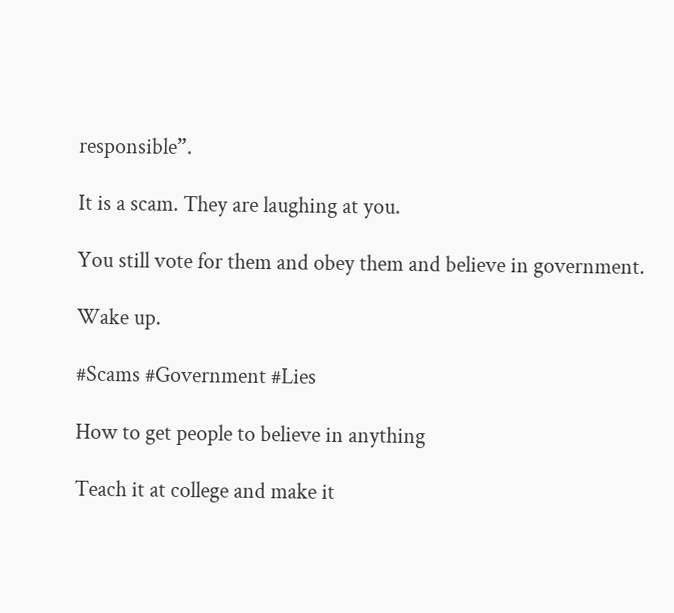responsible”.

It is a scam. They are laughing at you.

You still vote for them and obey them and believe in government.

Wake up.

#Scams #Government #Lies

How to get people to believe in anything

Teach it at college and make it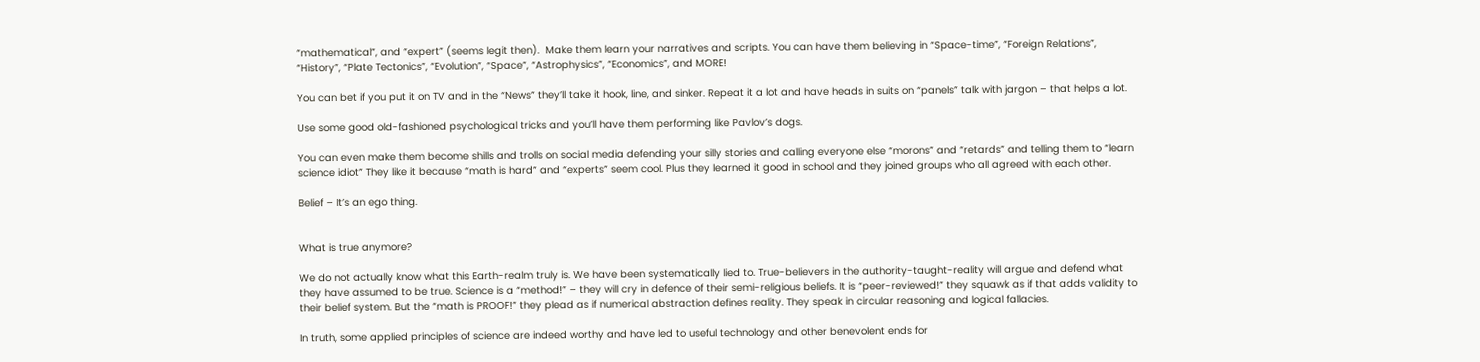“mathematical”, and “expert” (seems legit then).  Make them learn your narratives and scripts. You can have them believing in “Space-time”, “Foreign Relations”, “History”, “Plate Tectonics”, “Evolution”, “Space”, “Astrophysics”, “Economics”, and MORE!

You can bet if you put it on TV and in the “News” they’ll take it hook, line, and sinker. Repeat it a lot and have heads in suits on “panels” talk with jargon – that helps a lot.

Use some good old-fashioned psychological tricks and you’ll have them performing like Pavlov’s dogs.

You can even make them become shills and trolls on social media defending your silly stories and calling everyone else “morons” and “retards” and telling them to “learn science idiot” They like it because “math is hard” and “experts” seem cool. Plus they learned it good in school and they joined groups who all agreed with each other.

Belief – It’s an ego thing.


What is true anymore?

We do not actually know what this Earth-realm truly is. We have been systematically lied to. True-believers in the authority-taught-reality will argue and defend what they have assumed to be true. Science is a “method!” – they will cry in defence of their semi-religious beliefs. It is “peer-reviewed!” they squawk as if that adds validity to their belief system. But the “math is PROOF!” they plead as if numerical abstraction defines reality. They speak in circular reasoning and logical fallacies.

In truth, some applied principles of science are indeed worthy and have led to useful technology and other benevolent ends for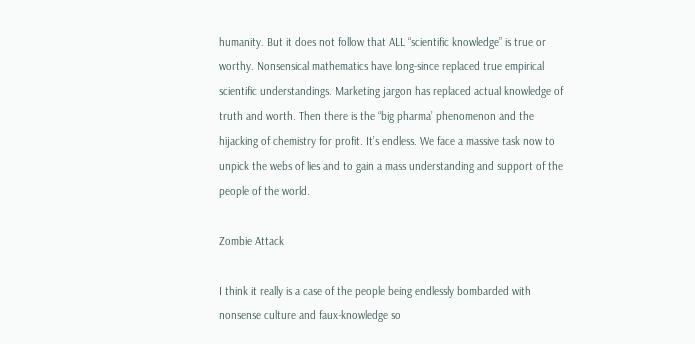humanity. But it does not follow that ALL “scientific knowledge” is true or worthy. Nonsensical mathematics have long-since replaced true empirical scientific understandings. Marketing jargon has replaced actual knowledge of truth and worth. Then there is the “big pharma’ phenomenon and the hijacking of chemistry for profit. It’s endless. We face a massive task now to unpick the webs of lies and to gain a mass understanding and support of the people of the world.

Zombie Attack

I think it really is a case of the people being endlessly bombarded with nonsense culture and faux-knowledge so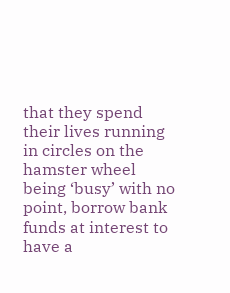that they spend their lives running in circles on the hamster wheel being ‘busy’ with no point, borrow bank funds at interest to have a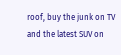roof, buy the junk on TV and the latest SUV on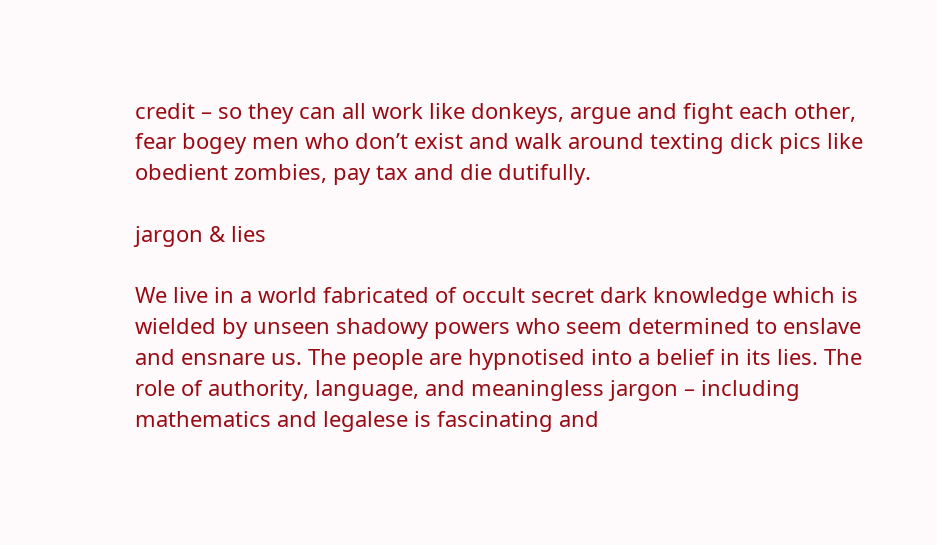credit – so they can all work like donkeys, argue and fight each other, fear bogey men who don’t exist and walk around texting dick pics like obedient zombies, pay tax and die dutifully.

jargon & lies

We live in a world fabricated of occult secret dark knowledge which is wielded by unseen shadowy powers who seem determined to enslave and ensnare us. The people are hypnotised into a belief in its lies. The role of authority, language, and meaningless jargon – including mathematics and legalese is fascinating and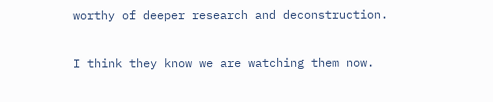worthy of deeper research and deconstruction.

I think they know we are watching them now.